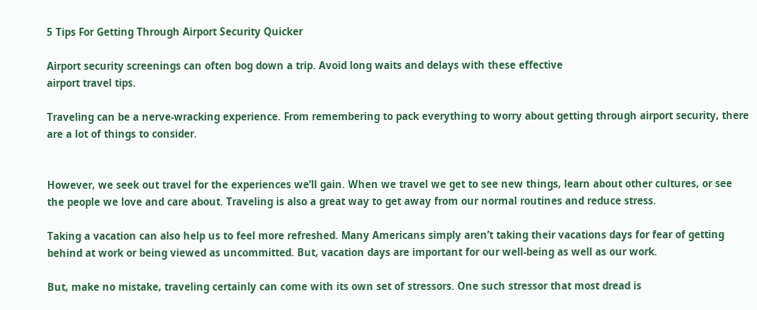5 Tips For Getting Through Airport Security Quicker

Airport security screenings can often bog down a trip. Avoid long waits and delays with these effective
airport travel tips.

Traveling can be a nerve-wracking experience. From remembering to pack everything to worry about getting through airport security, there are a lot of things to consider.


However, we seek out travel for the experiences we’ll gain. When we travel we get to see new things, learn about other cultures, or see the people we love and care about. Traveling is also a great way to get away from our normal routines and reduce stress.

Taking a vacation can also help us to feel more refreshed. Many Americans simply aren’t taking their vacations days for fear of getting behind at work or being viewed as uncommitted. But, vacation days are important for our well-being as well as our work.

But, make no mistake, traveling certainly can come with its own set of stressors. One such stressor that most dread is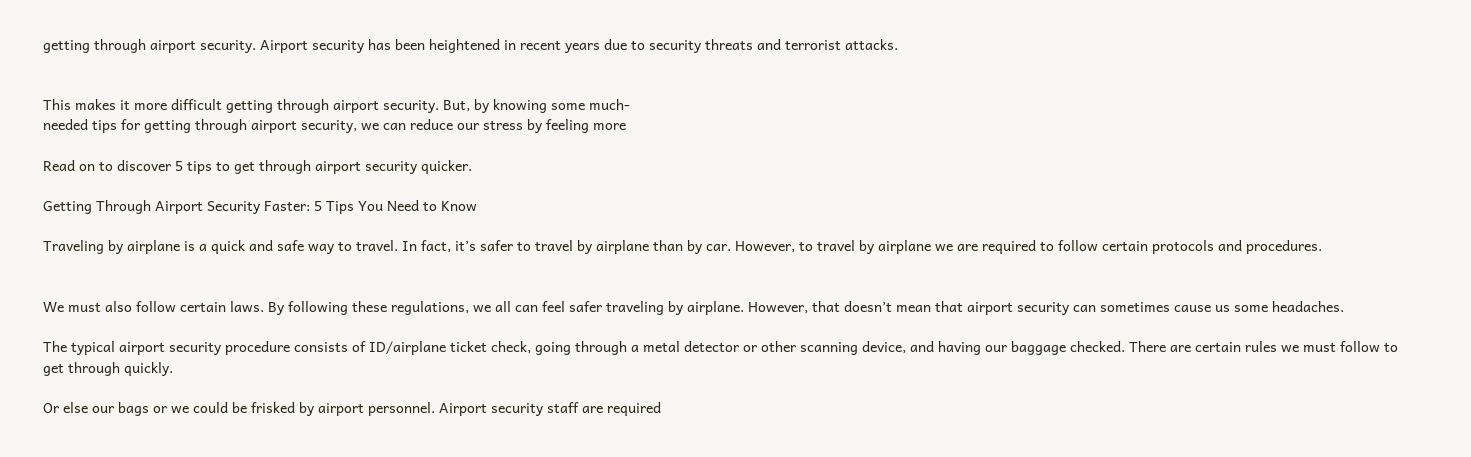getting through airport security. Airport security has been heightened in recent years due to security threats and terrorist attacks.


This makes it more difficult getting through airport security. But, by knowing some much-
needed tips for getting through airport security, we can reduce our stress by feeling more

Read on to discover 5 tips to get through airport security quicker.

Getting Through Airport Security Faster: 5 Tips You Need to Know

Traveling by airplane is a quick and safe way to travel. In fact, it’s safer to travel by airplane than by car. However, to travel by airplane we are required to follow certain protocols and procedures.


We must also follow certain laws. By following these regulations, we all can feel safer traveling by airplane. However, that doesn’t mean that airport security can sometimes cause us some headaches.

The typical airport security procedure consists of ID/airplane ticket check, going through a metal detector or other scanning device, and having our baggage checked. There are certain rules we must follow to get through quickly.

Or else our bags or we could be frisked by airport personnel. Airport security staff are required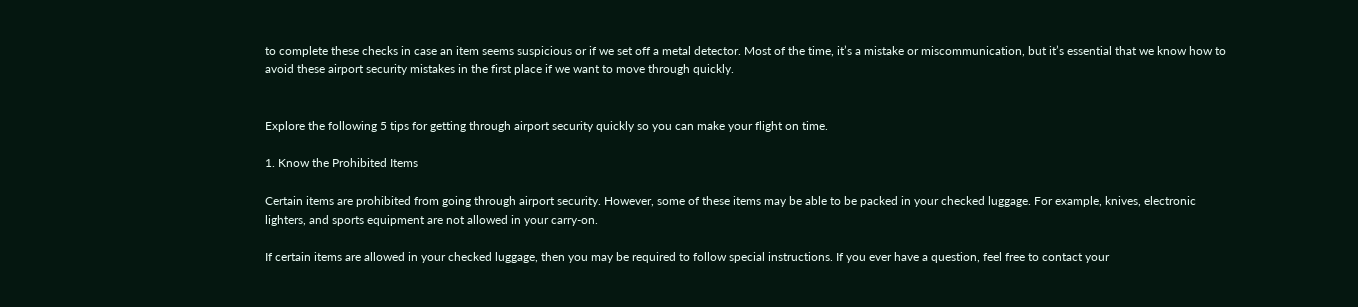to complete these checks in case an item seems suspicious or if we set off a metal detector. Most of the time, it’s a mistake or miscommunication, but it’s essential that we know how to avoid these airport security mistakes in the first place if we want to move through quickly.


Explore the following 5 tips for getting through airport security quickly so you can make your flight on time.

1. Know the Prohibited Items

Certain items are prohibited from going through airport security. However, some of these items may be able to be packed in your checked luggage. For example, knives, electronic lighters, and sports equipment are not allowed in your carry-on.

If certain items are allowed in your checked luggage, then you may be required to follow special instructions. If you ever have a question, feel free to contact your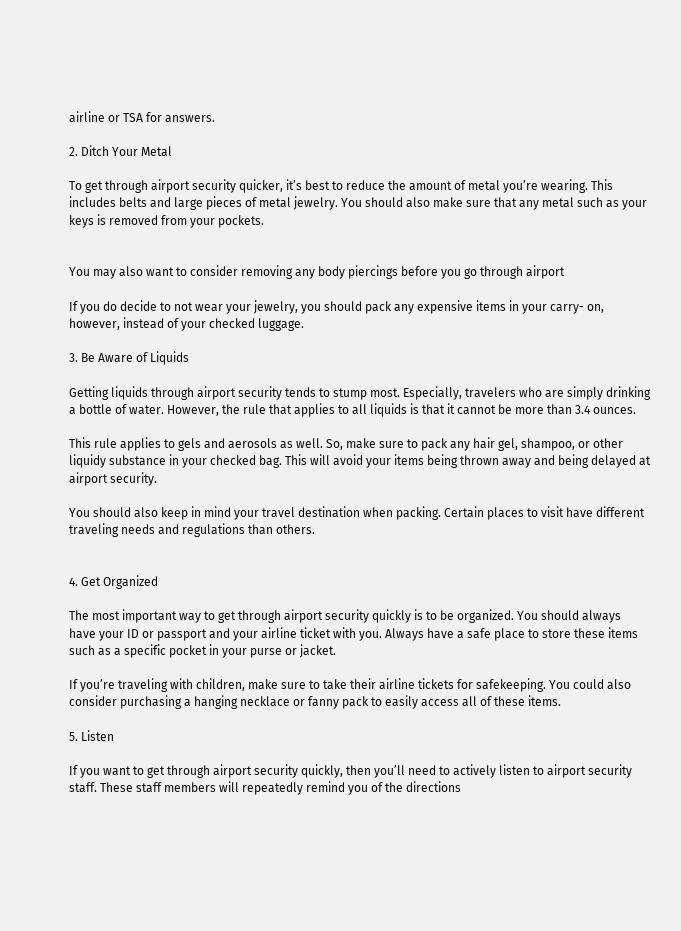airline or TSA for answers.

2. Ditch Your Metal

To get through airport security quicker, it’s best to reduce the amount of metal you’re wearing. This includes belts and large pieces of metal jewelry. You should also make sure that any metal such as your keys is removed from your pockets.


You may also want to consider removing any body piercings before you go through airport

If you do decide to not wear your jewelry, you should pack any expensive items in your carry- on, however, instead of your checked luggage.

3. Be Aware of Liquids

Getting liquids through airport security tends to stump most. Especially, travelers who are simply drinking a bottle of water. However, the rule that applies to all liquids is that it cannot be more than 3.4 ounces.

This rule applies to gels and aerosols as well. So, make sure to pack any hair gel, shampoo, or other liquidy substance in your checked bag. This will avoid your items being thrown away and being delayed at airport security.

You should also keep in mind your travel destination when packing. Certain places to visit have different traveling needs and regulations than others.


4. Get Organized

The most important way to get through airport security quickly is to be organized. You should always have your ID or passport and your airline ticket with you. Always have a safe place to store these items such as a specific pocket in your purse or jacket.

If you’re traveling with children, make sure to take their airline tickets for safekeeping. You could also consider purchasing a hanging necklace or fanny pack to easily access all of these items.

5. Listen

If you want to get through airport security quickly, then you’ll need to actively listen to airport security staff. These staff members will repeatedly remind you of the directions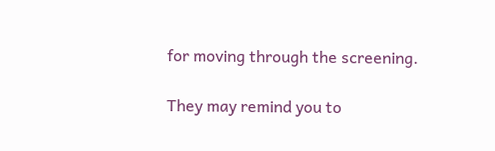for moving through the screening.

They may remind you to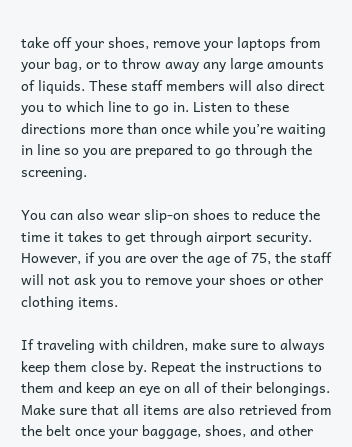take off your shoes, remove your laptops from your bag, or to throw away any large amounts of liquids. These staff members will also direct you to which line to go in. Listen to these directions more than once while you’re waiting in line so you are prepared to go through the screening.

You can also wear slip-on shoes to reduce the time it takes to get through airport security. However, if you are over the age of 75, the staff will not ask you to remove your shoes or other clothing items.

If traveling with children, make sure to always keep them close by. Repeat the instructions to them and keep an eye on all of their belongings. Make sure that all items are also retrieved from the belt once your baggage, shoes, and other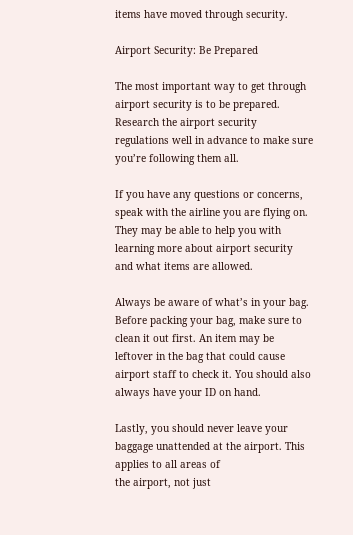items have moved through security.

Airport Security: Be Prepared

The most important way to get through airport security is to be prepared. Research the airport security regulations well in advance to make sure you’re following them all.

If you have any questions or concerns, speak with the airline you are flying on. They may be able to help you with learning more about airport security and what items are allowed.

Always be aware of what’s in your bag. Before packing your bag, make sure to clean it out first. An item may be leftover in the bag that could cause airport staff to check it. You should also always have your ID on hand.

Lastly, you should never leave your baggage unattended at the airport. This applies to all areas of
the airport, not just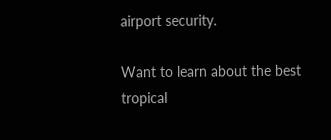airport security.

Want to learn about the best tropical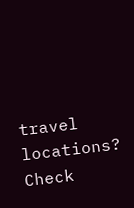travel locations? Check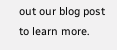out our blog post to learn more.